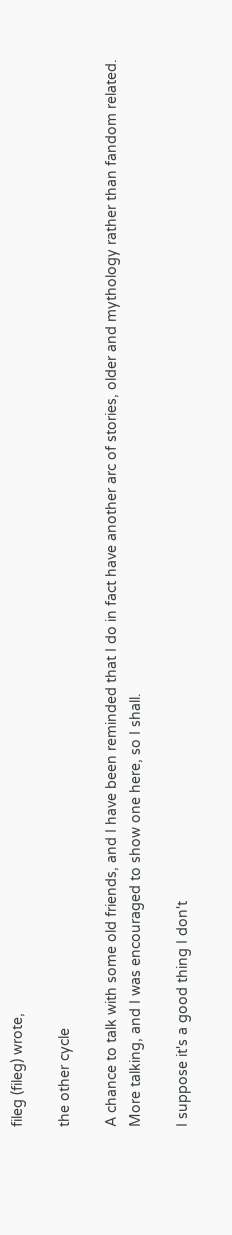fileg (fileg) wrote,

the other cycle

A chance to talk with some old friends, and I have been reminded that I do in fact have another arc of stories, older and mythology rather than fandom related. More talking, and I was encouraged to show one here, so I shall.

I suppose it's a good thing I don't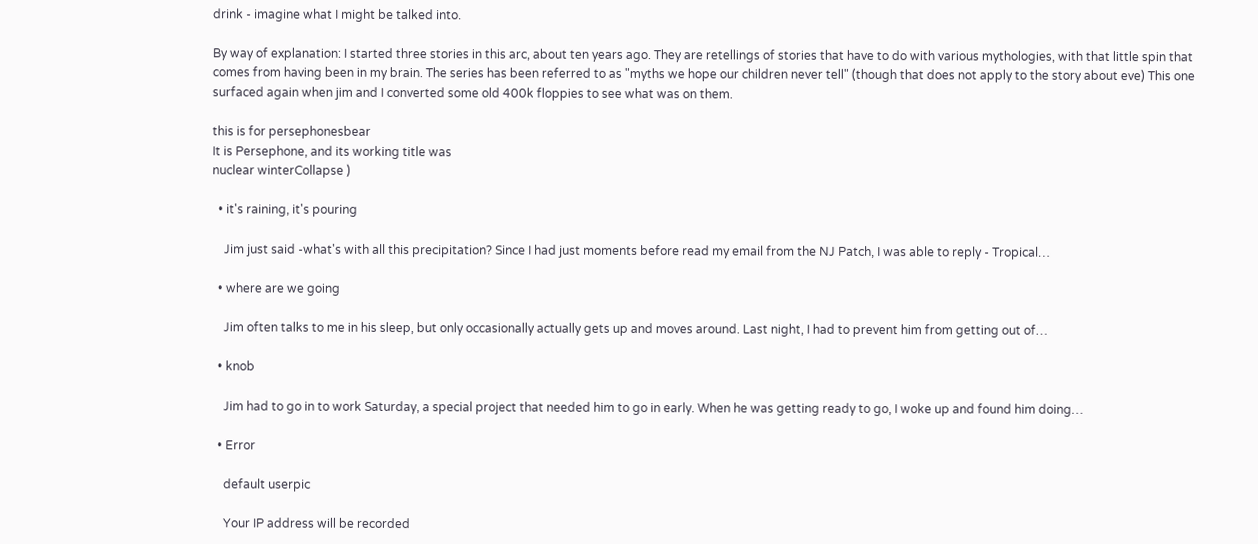drink - imagine what I might be talked into.

By way of explanation: I started three stories in this arc, about ten years ago. They are retellings of stories that have to do with various mythologies, with that little spin that comes from having been in my brain. The series has been referred to as "myths we hope our children never tell" (though that does not apply to the story about eve) This one surfaced again when jim and I converted some old 400k floppies to see what was on them.

this is for persephonesbear
It is Persephone, and its working title was
nuclear winterCollapse )

  • it's raining, it's pouring

    Jim just said -what's with all this precipitation? Since I had just moments before read my email from the NJ Patch, I was able to reply - Tropical…

  • where are we going

    Jim often talks to me in his sleep, but only occasionally actually gets up and moves around. Last night, I had to prevent him from getting out of…

  • knob

    Jim had to go in to work Saturday, a special project that needed him to go in early. When he was getting ready to go, I woke up and found him doing…

  • Error

    default userpic

    Your IP address will be recorded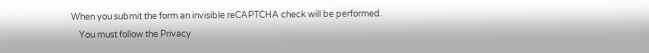When you submit the form an invisible reCAPTCHA check will be performed.
    You must follow the Privacy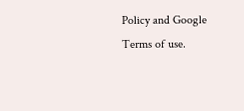Policy and Google Terms of use.